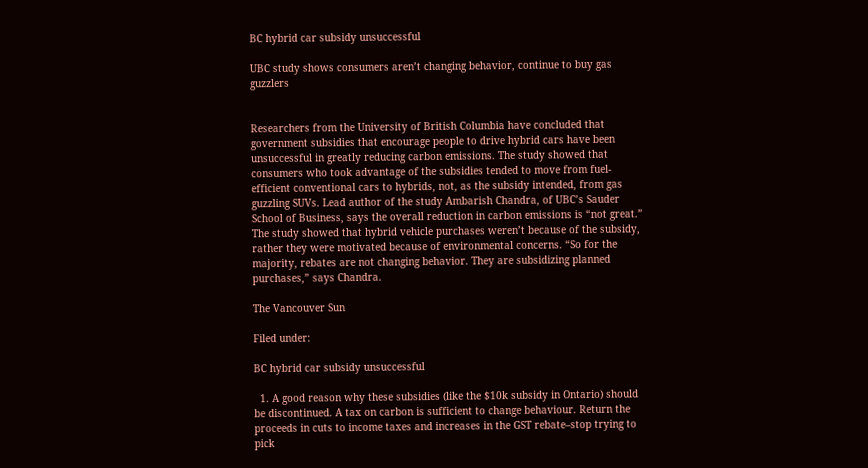BC hybrid car subsidy unsuccessful

UBC study shows consumers aren’t changing behavior, continue to buy gas guzzlers


Researchers from the University of British Columbia have concluded that government subsidies that encourage people to drive hybrid cars have been unsuccessful in greatly reducing carbon emissions. The study showed that consumers who took advantage of the subsidies tended to move from fuel-efficient conventional cars to hybrids, not, as the subsidy intended, from gas guzzling SUVs. Lead author of the study Ambarish Chandra, of UBC’s Sauder School of Business, says the overall reduction in carbon emissions is “not great.” The study showed that hybrid vehicle purchases weren’t because of the subsidy, rather they were motivated because of environmental concerns. “So for the majority, rebates are not changing behavior. They are subsidizing planned purchases,” says Chandra.

The Vancouver Sun

Filed under:

BC hybrid car subsidy unsuccessful

  1. A good reason why these subsidies (like the $10k subsidy in Ontario) should be discontinued. A tax on carbon is sufficient to change behaviour. Return the proceeds in cuts to income taxes and increases in the GST rebate–stop trying to pick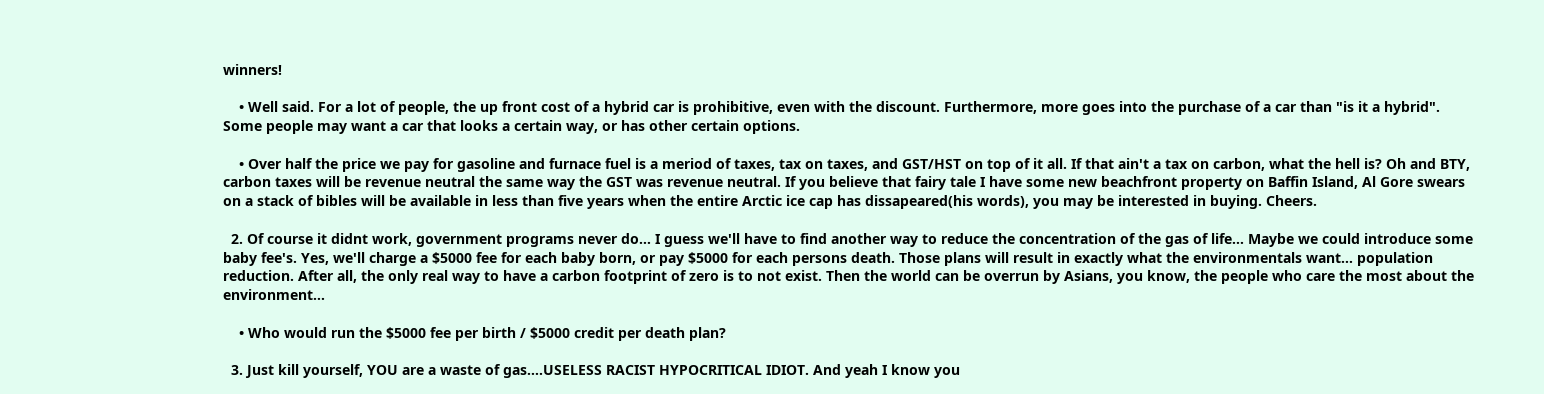winners!

    • Well said. For a lot of people, the up front cost of a hybrid car is prohibitive, even with the discount. Furthermore, more goes into the purchase of a car than "is it a hybrid". Some people may want a car that looks a certain way, or has other certain options.

    • Over half the price we pay for gasoline and furnace fuel is a meriod of taxes, tax on taxes, and GST/HST on top of it all. If that ain't a tax on carbon, what the hell is? Oh and BTY, carbon taxes will be revenue neutral the same way the GST was revenue neutral. If you believe that fairy tale I have some new beachfront property on Baffin Island, Al Gore swears on a stack of bibles will be available in less than five years when the entire Arctic ice cap has dissapeared(his words), you may be interested in buying. Cheers.

  2. Of course it didnt work, government programs never do… I guess we'll have to find another way to reduce the concentration of the gas of life… Maybe we could introduce some baby fee's. Yes, we'll charge a $5000 fee for each baby born, or pay $5000 for each persons death. Those plans will result in exactly what the environmentals want… population reduction. After all, the only real way to have a carbon footprint of zero is to not exist. Then the world can be overrun by Asians, you know, the people who care the most about the environment…

    • Who would run the $5000 fee per birth / $5000 credit per death plan?

  3. Just kill yourself, YOU are a waste of gas….USELESS RACIST HYPOCRITICAL IDIOT. And yeah I know you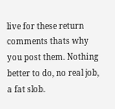live for these return comments thats why you post them. Nothing better to do, no real job, a fat slob.